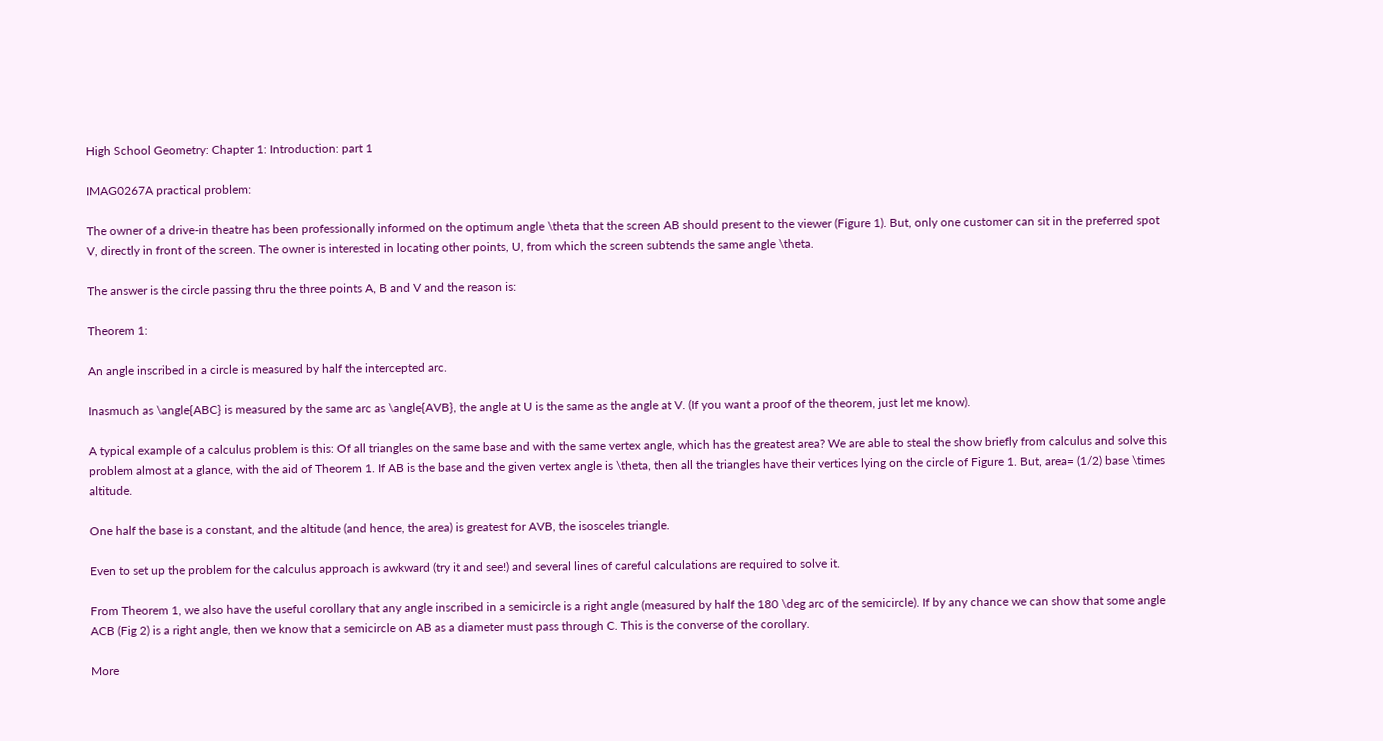High School Geometry: Chapter 1: Introduction: part 1

IMAG0267A practical problem:

The owner of a drive-in theatre has been professionally informed on the optimum angle \theta that the screen AB should present to the viewer (Figure 1). But, only one customer can sit in the preferred spot V, directly in front of the screen. The owner is interested in locating other points, U, from which the screen subtends the same angle \theta.

The answer is the circle passing thru the three points A, B and V and the reason is:

Theorem 1:

An angle inscribed in a circle is measured by half the intercepted arc.

Inasmuch as \angle{ABC} is measured by the same arc as \angle{AVB}, the angle at U is the same as the angle at V. (If you want a proof of the theorem, just let me know).

A typical example of a calculus problem is this: Of all triangles on the same base and with the same vertex angle, which has the greatest area? We are able to steal the show briefly from calculus and solve this problem almost at a glance, with the aid of Theorem 1. If AB is the base and the given vertex angle is \theta, then all the triangles have their vertices lying on the circle of Figure 1. But, area= (1/2) base \times altitude.

One half the base is a constant, and the altitude (and hence, the area) is greatest for AVB, the isosceles triangle.

Even to set up the problem for the calculus approach is awkward (try it and see!) and several lines of careful calculations are required to solve it.

From Theorem 1, we also have the useful corollary that any angle inscribed in a semicircle is a right angle (measured by half the 180 \deg arc of the semicircle). If by any chance we can show that some angle ACB (Fig 2) is a right angle, then we know that a semicircle on AB as a diameter must pass through C. This is the converse of the corollary.

More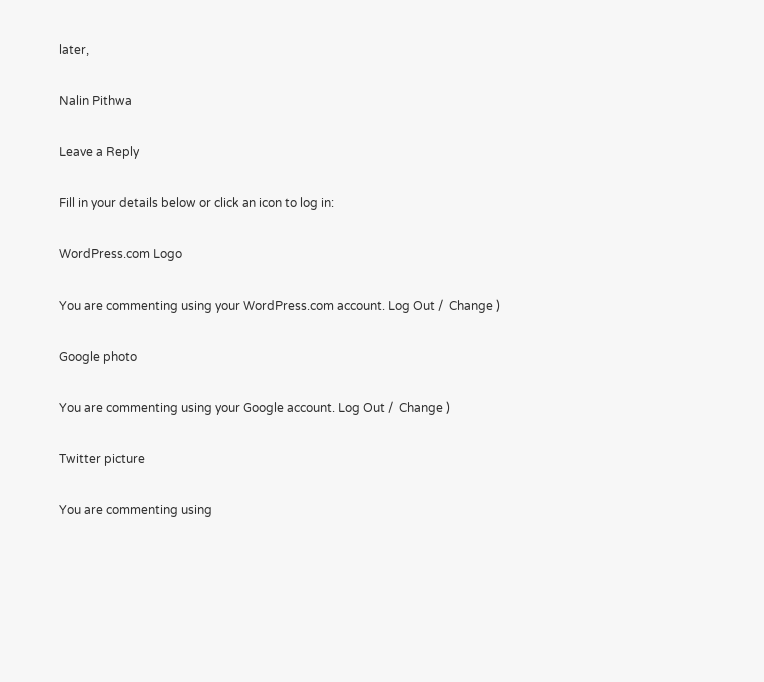later,

Nalin Pithwa

Leave a Reply

Fill in your details below or click an icon to log in:

WordPress.com Logo

You are commenting using your WordPress.com account. Log Out /  Change )

Google photo

You are commenting using your Google account. Log Out /  Change )

Twitter picture

You are commenting using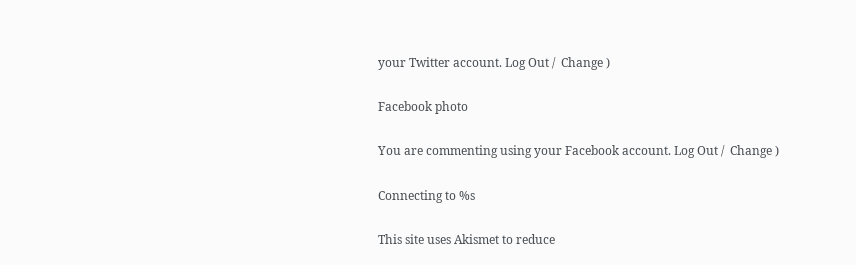your Twitter account. Log Out /  Change )

Facebook photo

You are commenting using your Facebook account. Log Out /  Change )

Connecting to %s

This site uses Akismet to reduce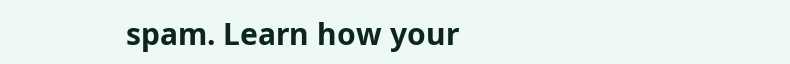spam. Learn how your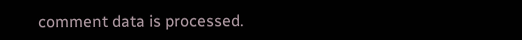comment data is processed.